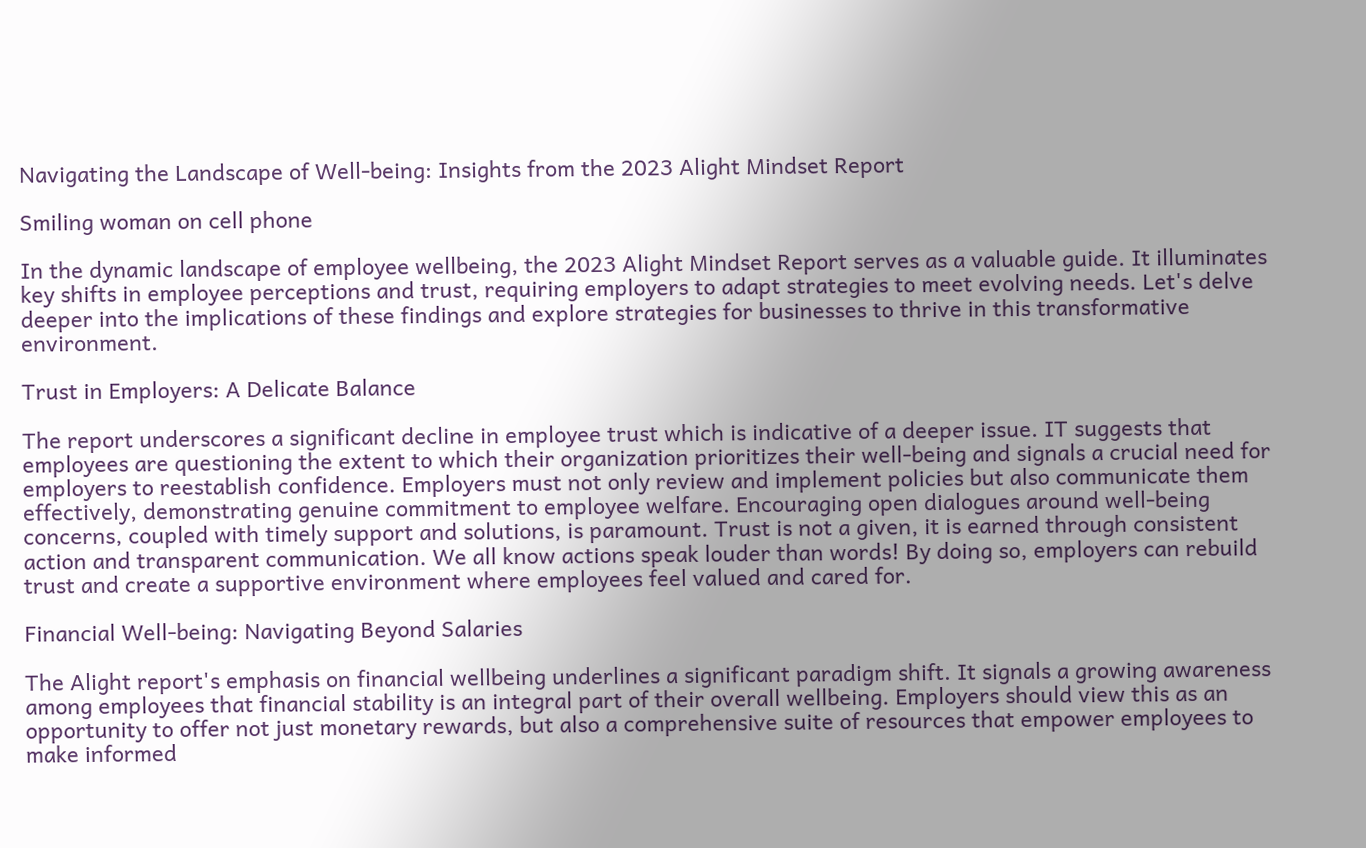Navigating the Landscape of Well-being: Insights from the 2023 Alight Mindset Report

Smiling woman on cell phone

In the dynamic landscape of employee wellbeing, the 2023 Alight Mindset Report serves as a valuable guide. It illuminates key shifts in employee perceptions and trust, requiring employers to adapt strategies to meet evolving needs. Let's delve deeper into the implications of these findings and explore strategies for businesses to thrive in this transformative environment.

Trust in Employers: A Delicate Balance

The report underscores a significant decline in employee trust which is indicative of a deeper issue. IT suggests that employees are questioning the extent to which their organization prioritizes their well-being and signals a crucial need for employers to reestablish confidence. Employers must not only review and implement policies but also communicate them effectively, demonstrating genuine commitment to employee welfare. Encouraging open dialogues around well-being concerns, coupled with timely support and solutions, is paramount. Trust is not a given, it is earned through consistent action and transparent communication. We all know actions speak louder than words! By doing so, employers can rebuild trust and create a supportive environment where employees feel valued and cared for.

Financial Well-being: Navigating Beyond Salaries

The Alight report's emphasis on financial wellbeing underlines a significant paradigm shift. It signals a growing awareness among employees that financial stability is an integral part of their overall wellbeing. Employers should view this as an opportunity to offer not just monetary rewards, but also a comprehensive suite of resources that empower employees to make informed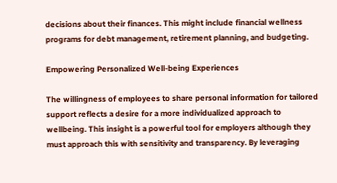decisions about their finances. This might include financial wellness programs for debt management, retirement planning, and budgeting.

Empowering Personalized Well-being Experiences

The willingness of employees to share personal information for tailored support reflects a desire for a more individualized approach to wellbeing. This insight is a powerful tool for employers although they must approach this with sensitivity and transparency. By leveraging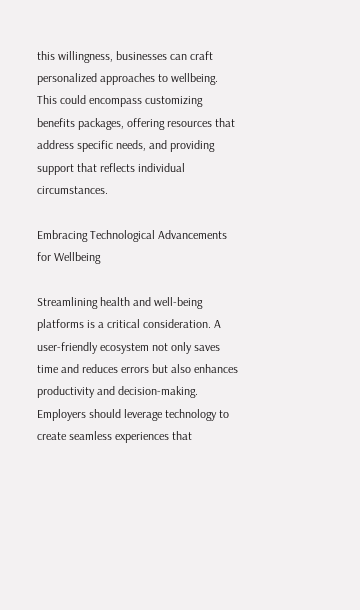this willingness, businesses can craft personalized approaches to wellbeing. This could encompass customizing benefits packages, offering resources that address specific needs, and providing support that reflects individual circumstances.

Embracing Technological Advancements for Wellbeing

Streamlining health and well-being platforms is a critical consideration. A user-friendly ecosystem not only saves time and reduces errors but also enhances productivity and decision-making. Employers should leverage technology to create seamless experiences that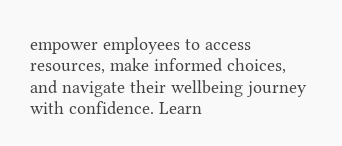empower employees to access resources, make informed choices, and navigate their wellbeing journey with confidence. Learn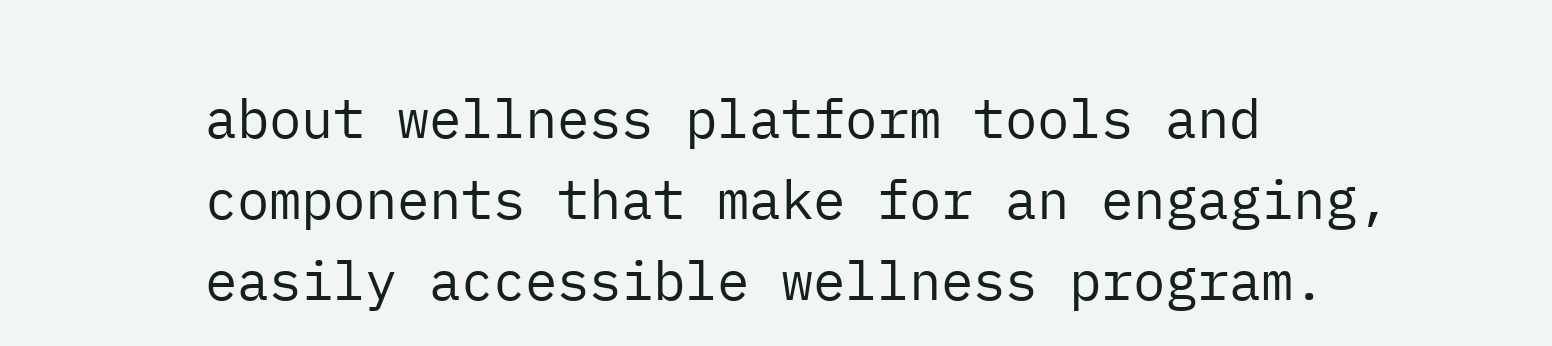about wellness platform tools and components that make for an engaging, easily accessible wellness program.